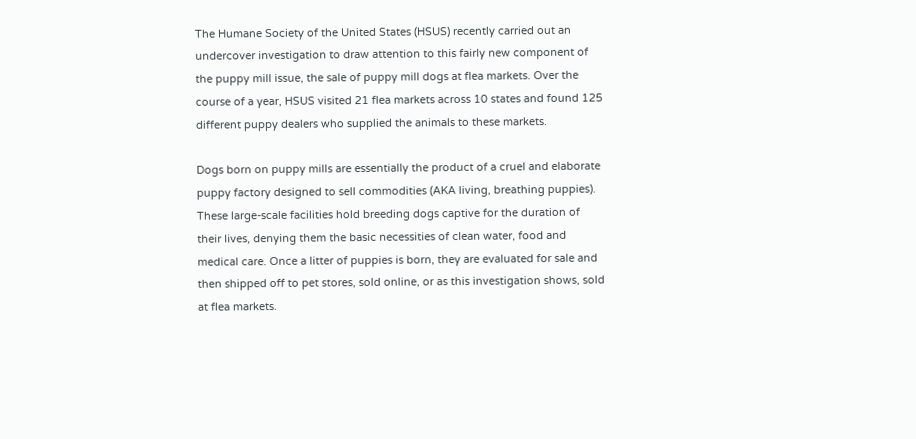The Humane Society of the United States (HSUS) recently carried out an undercover investigation to draw attention to this fairly new component of the puppy mill issue, the sale of puppy mill dogs at flea markets. Over the course of a year, HSUS visited 21 flea markets across 10 states and found 125 different puppy dealers who supplied the animals to these markets.

Dogs born on puppy mills are essentially the product of a cruel and elaborate puppy factory designed to sell commodities (AKA living, breathing puppies). These large-scale facilities hold breeding dogs captive for the duration of their lives, denying them the basic necessities of clean water, food and medical care. Once a litter of puppies is born, they are evaluated for sale and then shipped off to pet stores, sold online, or as this investigation shows, sold at flea markets.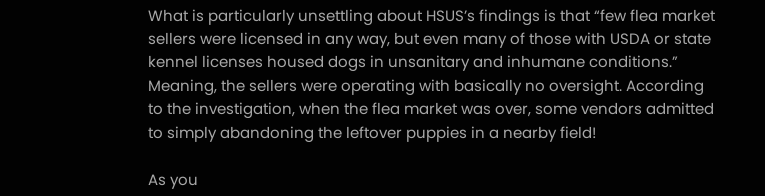What is particularly unsettling about HSUS’s findings is that “few flea market sellers were licensed in any way, but even many of those with USDA or state kennel licenses housed dogs in unsanitary and inhumane conditions.” Meaning, the sellers were operating with basically no oversight. According to the investigation, when the flea market was over, some vendors admitted to simply abandoning the leftover puppies in a nearby field!

As you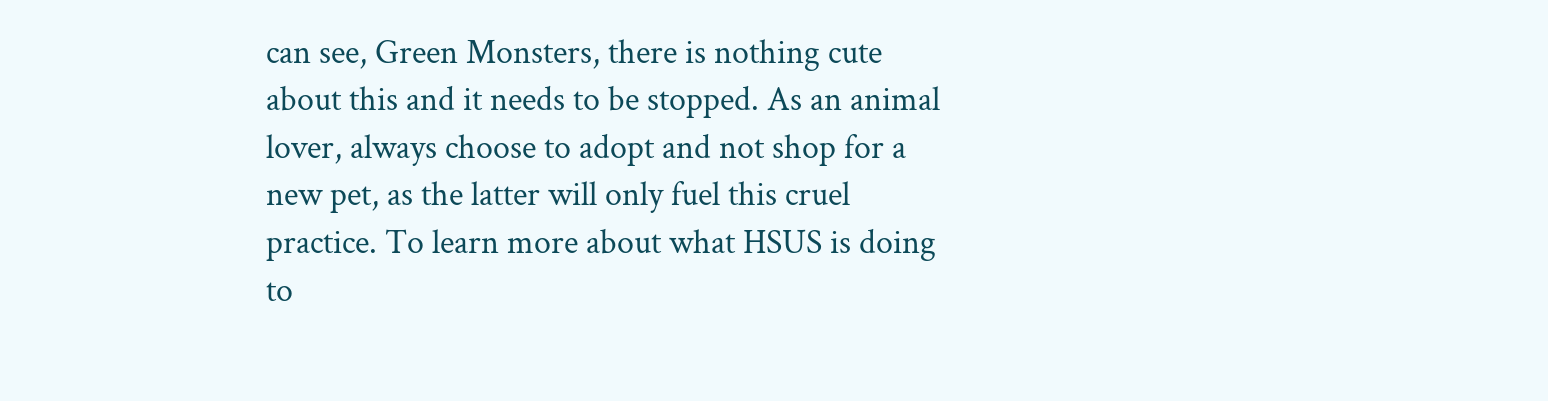can see, Green Monsters, there is nothing cute about this and it needs to be stopped. As an animal lover, always choose to adopt and not shop for a new pet, as the latter will only fuel this cruel practice. To learn more about what HSUS is doing to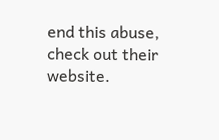end this abuse, check out their website.